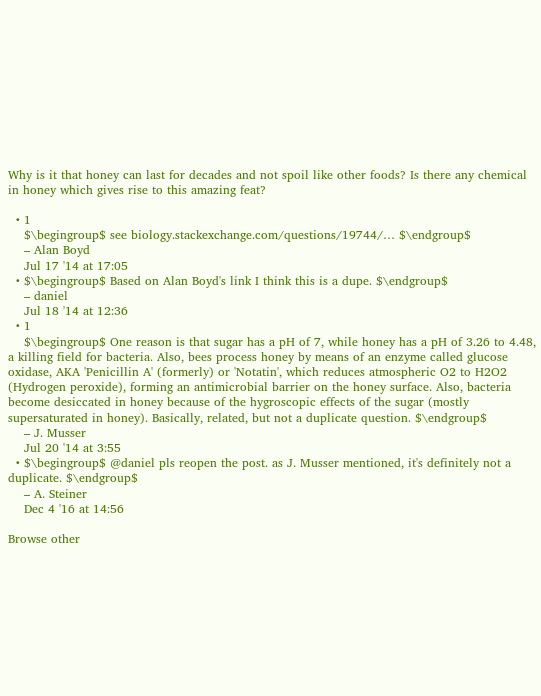Why is it that honey can last for decades and not spoil like other foods? Is there any chemical in honey which gives rise to this amazing feat?

  • 1
    $\begingroup$ see biology.stackexchange.com/questions/19744/… $\endgroup$
    – Alan Boyd
    Jul 17 '14 at 17:05
  • $\begingroup$ Based on Alan Boyd's link I think this is a dupe. $\endgroup$
    – daniel
    Jul 18 '14 at 12:36
  • 1
    $\begingroup$ One reason is that sugar has a pH of 7, while honey has a pH of 3.26 to 4.48, a killing field for bacteria. Also, bees process honey by means of an enzyme called glucose oxidase, AKA 'Penicillin A' (formerly) or 'Notatin', which reduces atmospheric O2 to H2O2 (Hydrogen peroxide), forming an antimicrobial barrier on the honey surface. Also, bacteria become desiccated in honey because of the hygroscopic effects of the sugar (mostly supersaturated in honey). Basically, related, but not a duplicate question. $\endgroup$
    – J. Musser
    Jul 20 '14 at 3:55
  • $\begingroup$ @daniel pls reopen the post. as J. Musser mentioned, it's definitely not a duplicate. $\endgroup$
    – A. Steiner
    Dec 4 '16 at 14:56

Browse other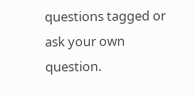questions tagged or ask your own question.